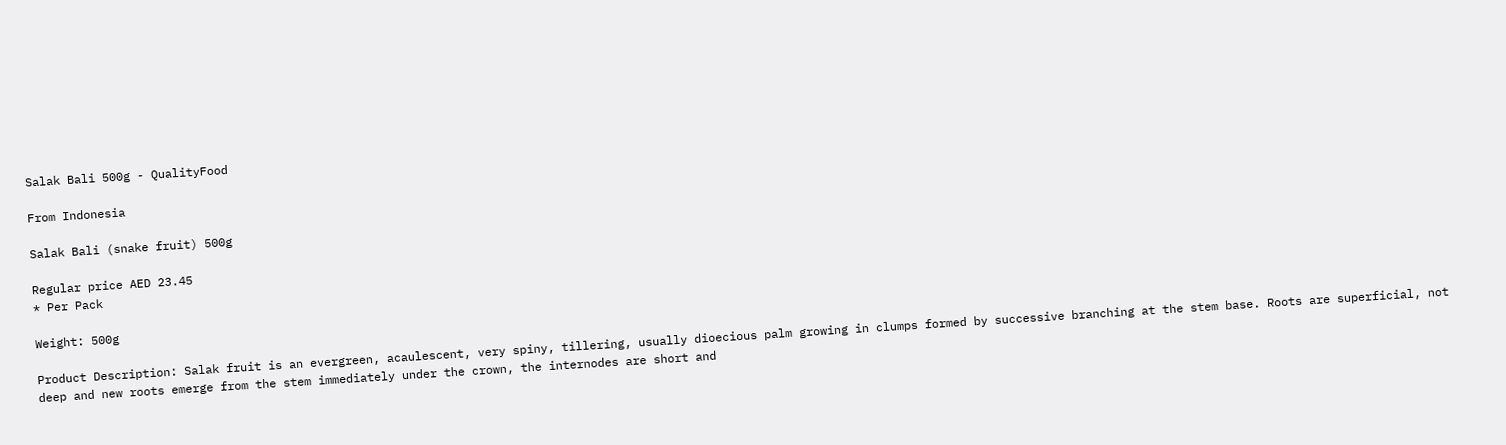Salak Bali 500g - QualityFood

From Indonesia

Salak Bali (snake fruit) 500g

Regular price AED 23.45
* Per Pack

Weight: 500g

Product Description: Salak fruit is an evergreen, acaulescent, very spiny, tillering, usually dioecious palm growing in clumps formed by successive branching at the stem base. Roots are superficial, not deep and new roots emerge from the stem immediately under the crown, the internodes are short and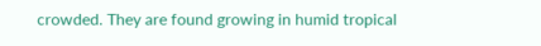crowded. They are found growing in humid tropical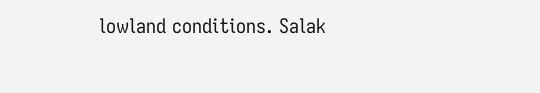lowland conditions. Salak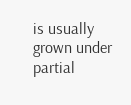is usually grown under partial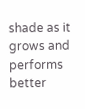shade as it grows and performs better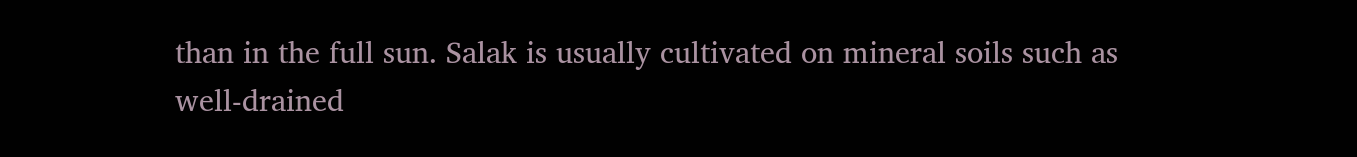than in the full sun. Salak is usually cultivated on mineral soils such as well-drained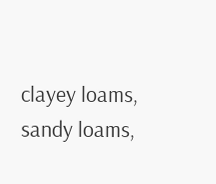clayey loams, sandy loams,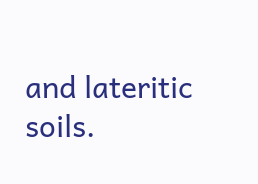and lateritic soils.